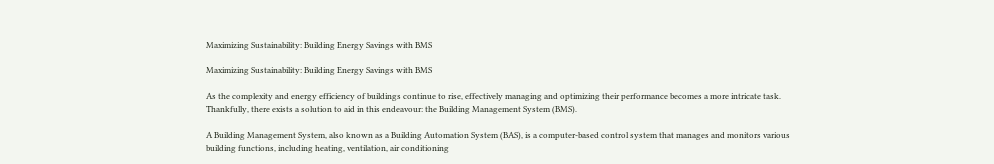Maximizing Sustainability: Building Energy Savings with BMS

Maximizing Sustainability: Building Energy Savings with BMS

As the complexity and energy efficiency of buildings continue to rise, effectively managing and optimizing their performance becomes a more intricate task. Thankfully, there exists a solution to aid in this endeavour: the Building Management System (BMS).

A Building Management System, also known as a Building Automation System (BAS), is a computer-based control system that manages and monitors various building functions, including heating, ventilation, air conditioning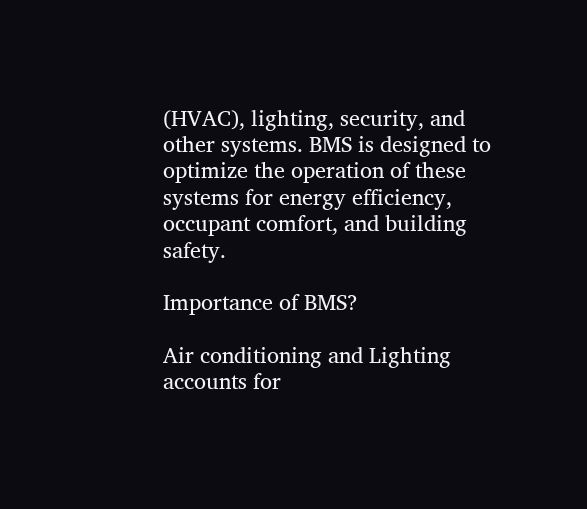(HVAC), lighting, security, and other systems. BMS is designed to optimize the operation of these systems for energy efficiency, occupant comfort, and building safety.

Importance of BMS?

Air conditioning and Lighting accounts for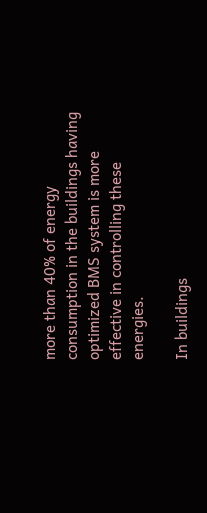more than 40% of energy consumption in the buildings having optimized BMS system is more effective in controlling these energies.

In buildings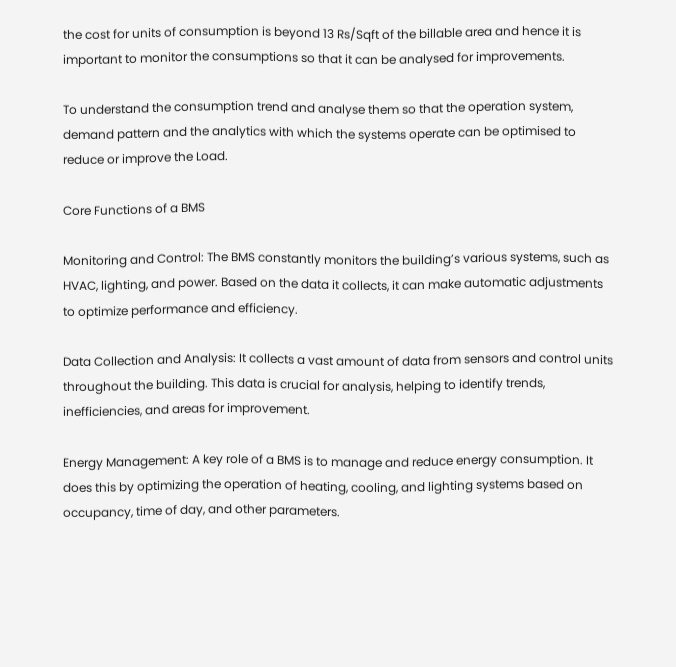the cost for units of consumption is beyond 13 Rs/Sqft of the billable area and hence it is important to monitor the consumptions so that it can be analysed for improvements.

To understand the consumption trend and analyse them so that the operation system, demand pattern and the analytics with which the systems operate can be optimised to reduce or improve the Load.

Core Functions of a BMS

Monitoring and Control: The BMS constantly monitors the building’s various systems, such as HVAC, lighting, and power. Based on the data it collects, it can make automatic adjustments to optimize performance and efficiency.

Data Collection and Analysis: It collects a vast amount of data from sensors and control units throughout the building. This data is crucial for analysis, helping to identify trends, inefficiencies, and areas for improvement.

Energy Management: A key role of a BMS is to manage and reduce energy consumption. It does this by optimizing the operation of heating, cooling, and lighting systems based on occupancy, time of day, and other parameters.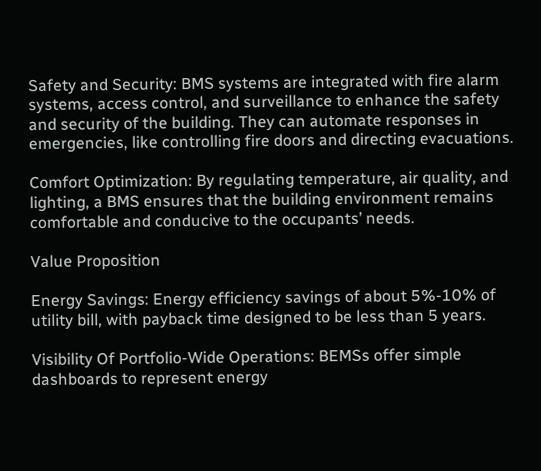Safety and Security: BMS systems are integrated with fire alarm systems, access control, and surveillance to enhance the safety and security of the building. They can automate responses in emergencies, like controlling fire doors and directing evacuations.

Comfort Optimization: By regulating temperature, air quality, and lighting, a BMS ensures that the building environment remains comfortable and conducive to the occupants’ needs.

Value Proposition

Energy Savings: Energy efficiency savings of about 5%-10% of utility bill, with payback time designed to be less than 5 years.

Visibility Of Portfolio-Wide Operations: BEMSs offer simple dashboards to represent energy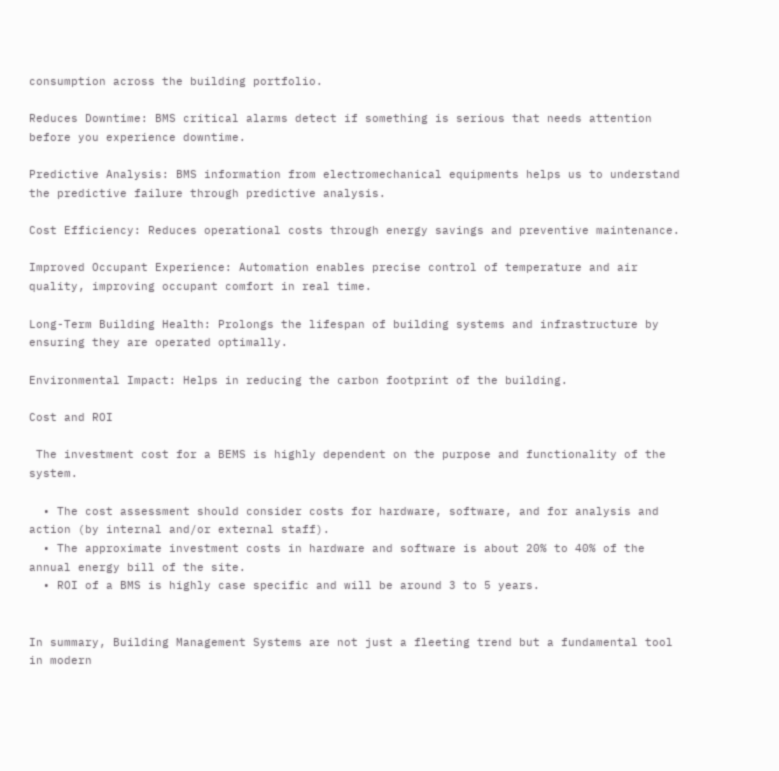consumption across the building portfolio.

Reduces Downtime: BMS critical alarms detect if something is serious that needs attention before you experience downtime.

Predictive Analysis: BMS information from electromechanical equipments helps us to understand the predictive failure through predictive analysis.

Cost Efficiency: Reduces operational costs through energy savings and preventive maintenance.

Improved Occupant Experience: Automation enables precise control of temperature and air quality, improving occupant comfort in real time.

Long-Term Building Health: Prolongs the lifespan of building systems and infrastructure by ensuring they are operated optimally.

Environmental Impact: Helps in reducing the carbon footprint of the building.

Cost and ROI

 The investment cost for a BEMS is highly dependent on the purpose and functionality of the system.

  • The cost assessment should consider costs for hardware, software, and for analysis and action (by internal and/or external staff).
  • The approximate investment costs in hardware and software is about 20% to 40% of the annual energy bill of the site.
  • ROI of a BMS is highly case specific and will be around 3 to 5 years.


In summary, Building Management Systems are not just a fleeting trend but a fundamental tool in modern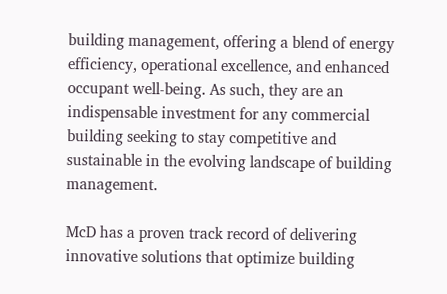building management, offering a blend of energy efficiency, operational excellence, and enhanced occupant well-being. As such, they are an indispensable investment for any commercial building seeking to stay competitive and sustainable in the evolving landscape of building management.

McD has a proven track record of delivering innovative solutions that optimize building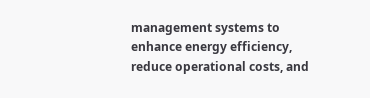management systems to enhance energy efficiency, reduce operational costs, and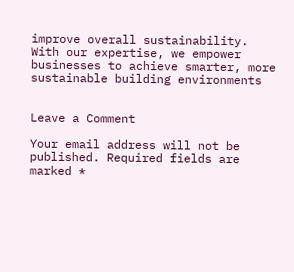improve overall sustainability. With our expertise, we empower businesses to achieve smarter, more sustainable building environments


Leave a Comment

Your email address will not be published. Required fields are marked *